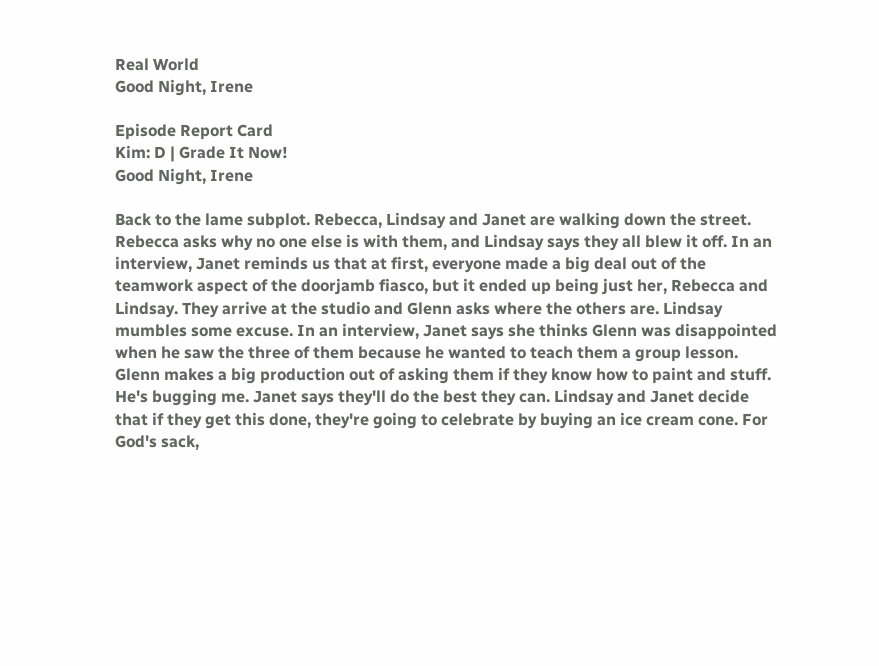Real World
Good Night, Irene

Episode Report Card
Kim: D | Grade It Now!
Good Night, Irene

Back to the lame subplot. Rebecca, Lindsay and Janet are walking down the street. Rebecca asks why no one else is with them, and Lindsay says they all blew it off. In an interview, Janet reminds us that at first, everyone made a big deal out of the teamwork aspect of the doorjamb fiasco, but it ended up being just her, Rebecca and Lindsay. They arrive at the studio and Glenn asks where the others are. Lindsay mumbles some excuse. In an interview, Janet says she thinks Glenn was disappointed when he saw the three of them because he wanted to teach them a group lesson. Glenn makes a big production out of asking them if they know how to paint and stuff. He's bugging me. Janet says they'll do the best they can. Lindsay and Janet decide that if they get this done, they're going to celebrate by buying an ice cream cone. For God's sack,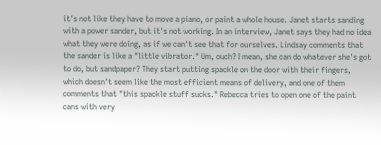it's not like they have to move a piano, or paint a whole house. Janet starts sanding with a power sander, but it's not working. In an interview, Janet says they had no idea what they were doing, as if we can't see that for ourselves. Lindsay comments that the sander is like a "little vibrator." Um, ouch? I mean, she can do whatever she's got to do, but sandpaper? They start putting spackle on the door with their fingers, which doesn't seem like the most efficient means of delivery, and one of them comments that "this spackle stuff sucks." Rebecca tries to open one of the paint cans with very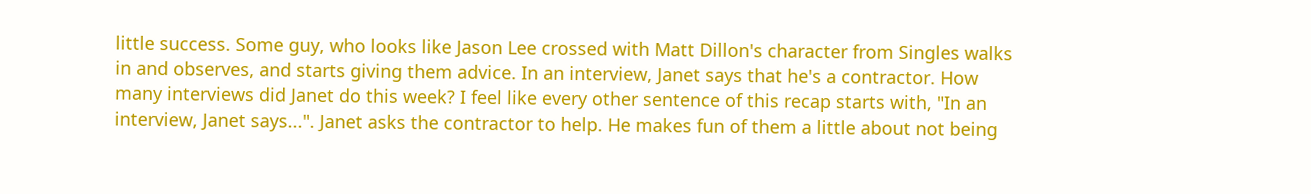little success. Some guy, who looks like Jason Lee crossed with Matt Dillon's character from Singles walks in and observes, and starts giving them advice. In an interview, Janet says that he's a contractor. How many interviews did Janet do this week? I feel like every other sentence of this recap starts with, "In an interview, Janet says...". Janet asks the contractor to help. He makes fun of them a little about not being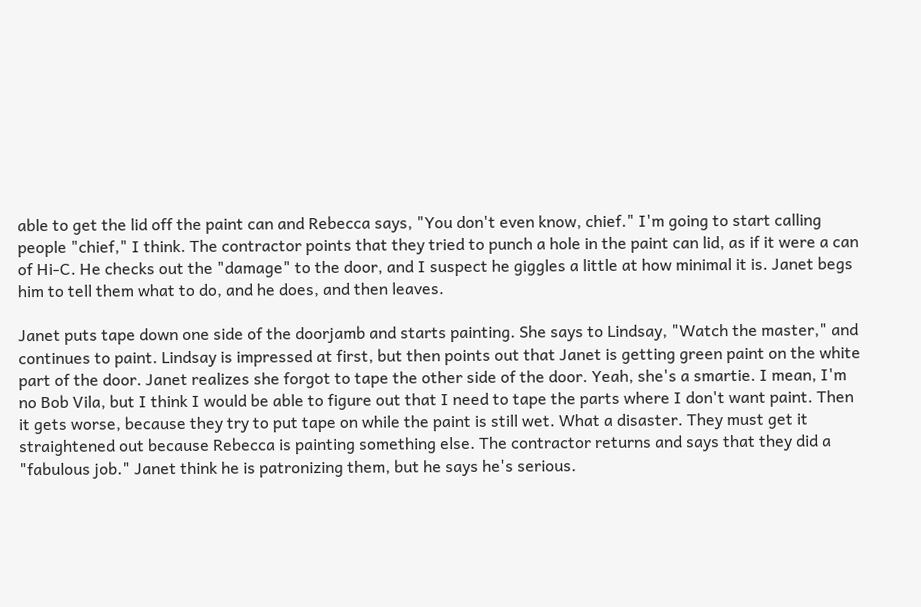able to get the lid off the paint can and Rebecca says, "You don't even know, chief." I'm going to start calling people "chief," I think. The contractor points that they tried to punch a hole in the paint can lid, as if it were a can of Hi-C. He checks out the "damage" to the door, and I suspect he giggles a little at how minimal it is. Janet begs him to tell them what to do, and he does, and then leaves.

Janet puts tape down one side of the doorjamb and starts painting. She says to Lindsay, "Watch the master," and continues to paint. Lindsay is impressed at first, but then points out that Janet is getting green paint on the white part of the door. Janet realizes she forgot to tape the other side of the door. Yeah, she's a smartie. I mean, I'm no Bob Vila, but I think I would be able to figure out that I need to tape the parts where I don't want paint. Then it gets worse, because they try to put tape on while the paint is still wet. What a disaster. They must get it straightened out because Rebecca is painting something else. The contractor returns and says that they did a "fabulous job." Janet think he is patronizing them, but he says he's serious.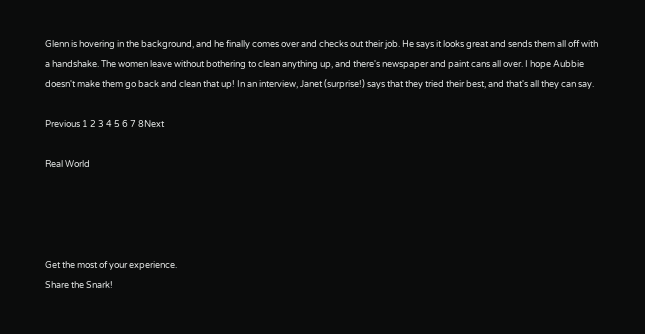Glenn is hovering in the background, and he finally comes over and checks out their job. He says it looks great and sends them all off with a handshake. The women leave without bothering to clean anything up, and there's newspaper and paint cans all over. I hope Aubbie doesn't make them go back and clean that up! In an interview, Janet (surprise!) says that they tried their best, and that's all they can say.

Previous 1 2 3 4 5 6 7 8Next

Real World




Get the most of your experience.
Share the Snark!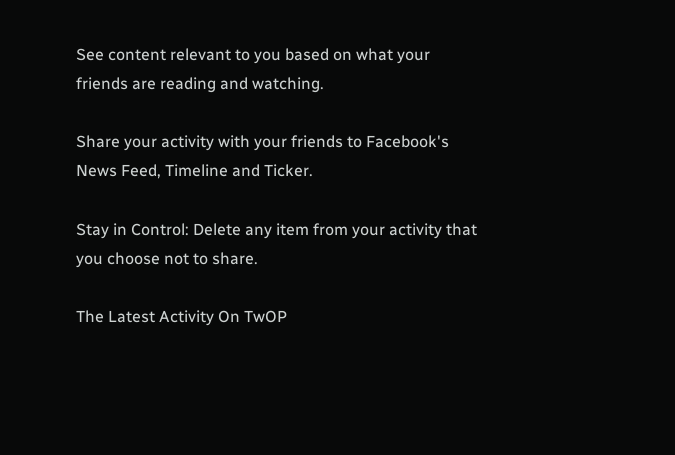See content relevant to you based on what your friends are reading and watching.

Share your activity with your friends to Facebook's News Feed, Timeline and Ticker.

Stay in Control: Delete any item from your activity that you choose not to share.

The Latest Activity On TwOP